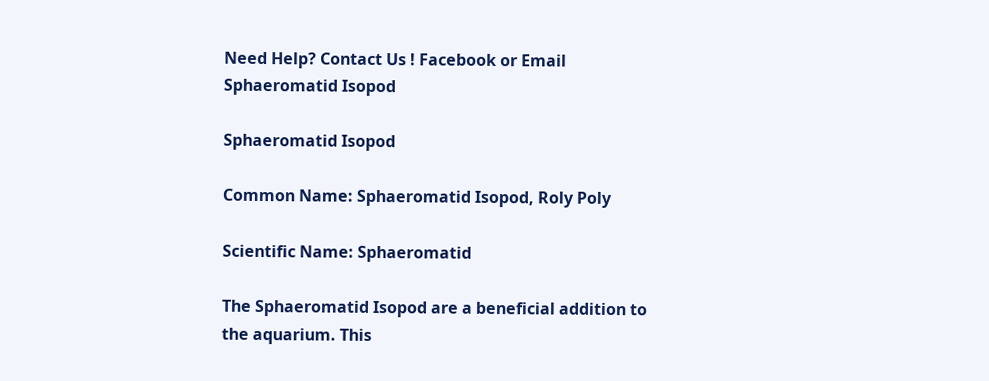Need Help? Contact Us ! Facebook or Email
Sphaeromatid Isopod

Sphaeromatid Isopod

Common Name: Sphaeromatid Isopod, Roly Poly

Scientific Name: Sphaeromatid

The Sphaeromatid Isopod are a beneficial addition to the aquarium. This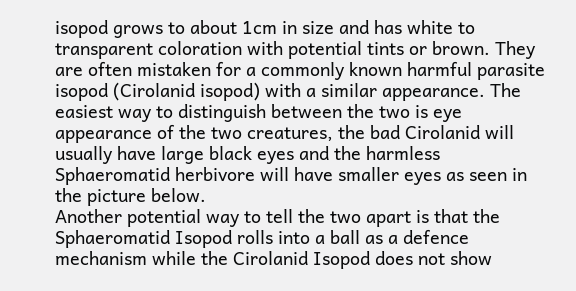isopod grows to about 1cm in size and has white to transparent coloration with potential tints or brown. They are often mistaken for a commonly known harmful parasite isopod (Cirolanid isopod) with a similar appearance. The easiest way to distinguish between the two is eye appearance of the two creatures, the bad Cirolanid will usually have large black eyes and the harmless Sphaeromatid herbivore will have smaller eyes as seen in the picture below.
Another potential way to tell the two apart is that the Sphaeromatid Isopod rolls into a ball as a defence mechanism while the Cirolanid Isopod does not show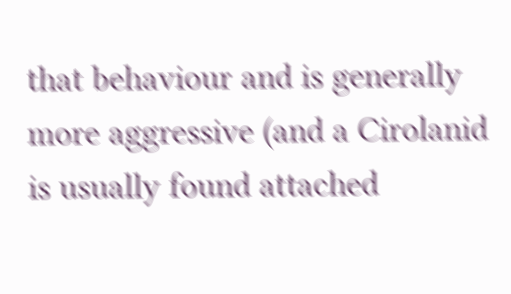that behaviour and is generally more aggressive (and a Cirolanid is usually found attached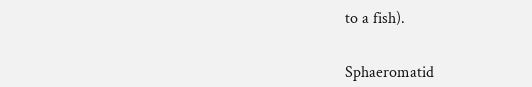to a fish).


Sphaeromatid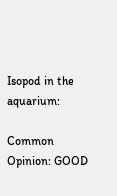Isopod in the aquarium:

Common Opinion: GOOD